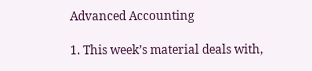Advanced Accounting

1. This week’s material deals with,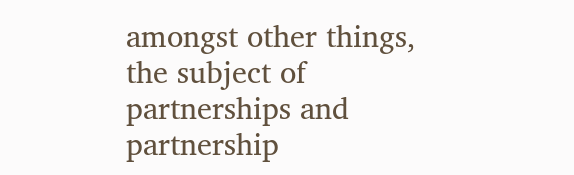amongst other things, the subject of partnerships and partnership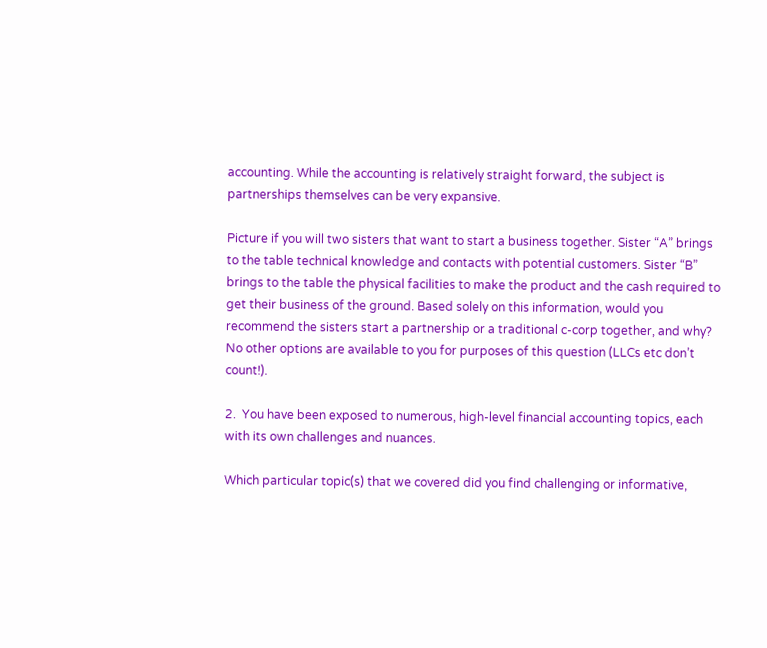accounting. While the accounting is relatively straight forward, the subject is partnerships themselves can be very expansive.

Picture if you will two sisters that want to start a business together. Sister “A” brings to the table technical knowledge and contacts with potential customers. Sister “B” brings to the table the physical facilities to make the product and the cash required to get their business of the ground. Based solely on this information, would you recommend the sisters start a partnership or a traditional c-corp together, and why? No other options are available to you for purposes of this question (LLCs etc don’t count!).

2.  You have been exposed to numerous, high-level financial accounting topics, each with its own challenges and nuances.

Which particular topic(s) that we covered did you find challenging or informative,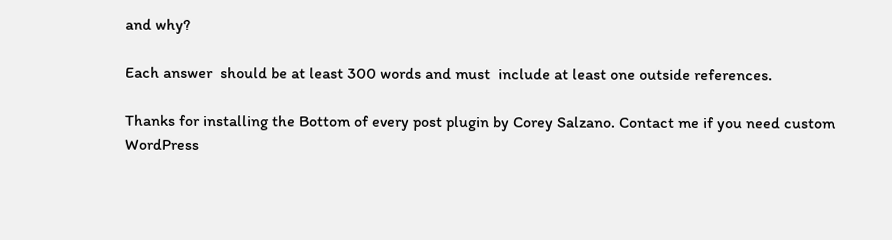and why?

Each answer  should be at least 300 words and must  include at least one outside references.

Thanks for installing the Bottom of every post plugin by Corey Salzano. Contact me if you need custom WordPress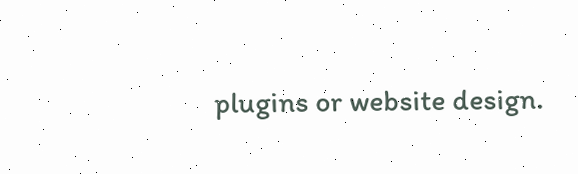plugins or website design.